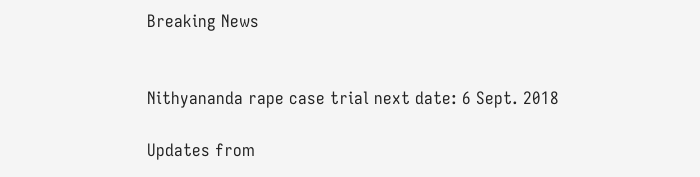Breaking News


Nithyananda rape case trial next date: 6 Sept. 2018

Updates from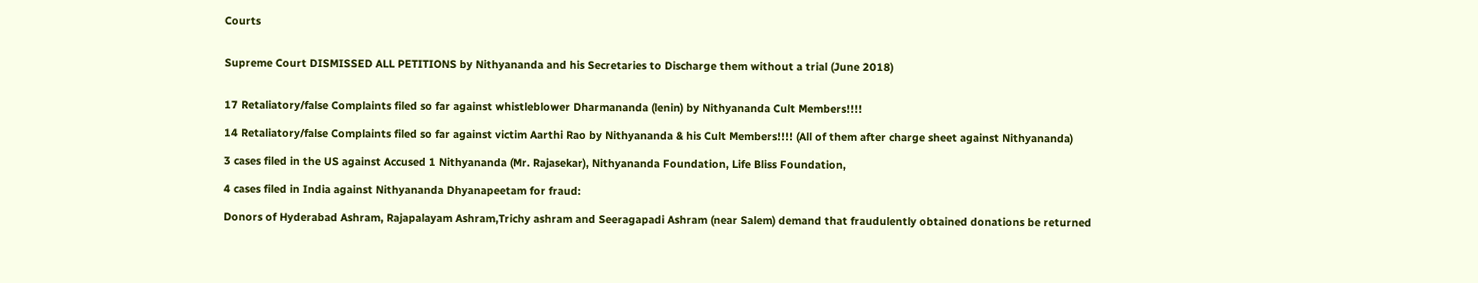Courts


Supreme Court DISMISSED ALL PETITIONS by Nithyananda and his Secretaries to Discharge them without a trial (June 2018)


17 Retaliatory/false Complaints filed so far against whistleblower Dharmananda (lenin) by Nithyananda Cult Members!!!!

14 Retaliatory/false Complaints filed so far against victim Aarthi Rao by Nithyananda & his Cult Members!!!! (All of them after charge sheet against Nithyananda)

3 cases filed in the US against Accused 1 Nithyananda (Mr. Rajasekar), Nithyananda Foundation, Life Bliss Foundation,

4 cases filed in India against Nithyananda Dhyanapeetam for fraud:

Donors of Hyderabad Ashram, Rajapalayam Ashram,Trichy ashram and Seeragapadi Ashram (near Salem) demand that fraudulently obtained donations be returned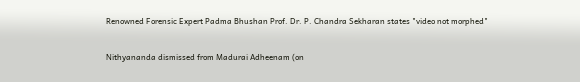Renowned Forensic Expert Padma Bhushan Prof. Dr. P. Chandra Sekharan states "video not morphed"

Nithyananda dismissed from Madurai Adheenam (on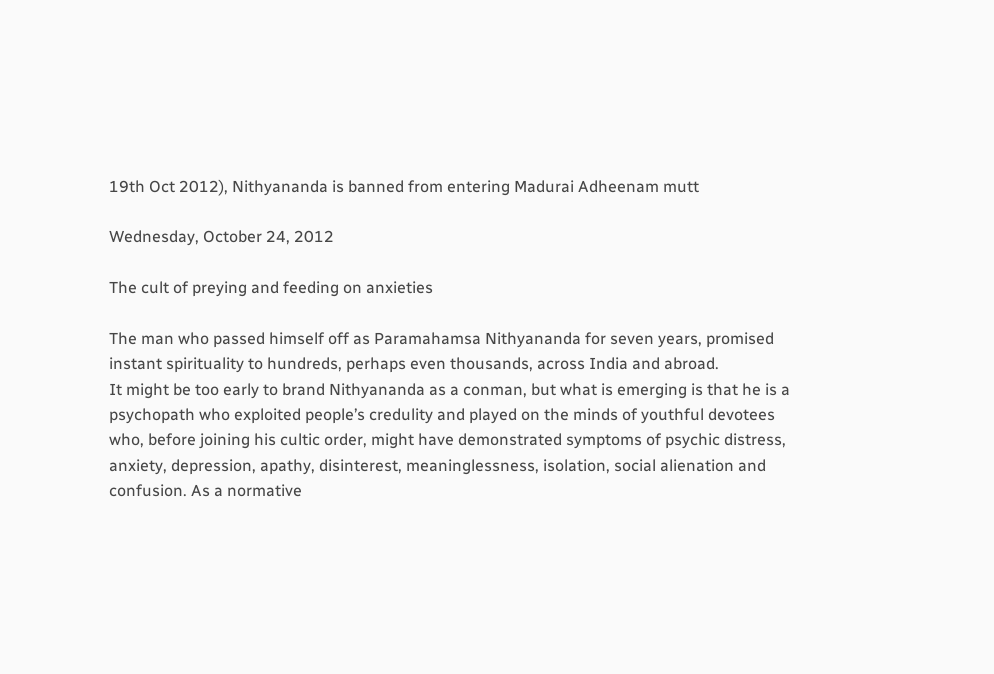19th Oct 2012), Nithyananda is banned from entering Madurai Adheenam mutt

Wednesday, October 24, 2012

The cult of preying and feeding on anxieties

The man who passed himself off as Paramahamsa Nithyananda for seven years, promised instant spirituality to hundreds, perhaps even thousands, across India and abroad.
It might be too early to brand Nithyananda as a conman, but what is emerging is that he is a psychopath who exploited people’s credulity and played on the minds of youthful devotees who, before joining his cultic order, might have demonstrated symptoms of psychic distress, anxiety, depression, apathy, disinterest, meaninglessness, isolation, social alienation and confusion. As a normative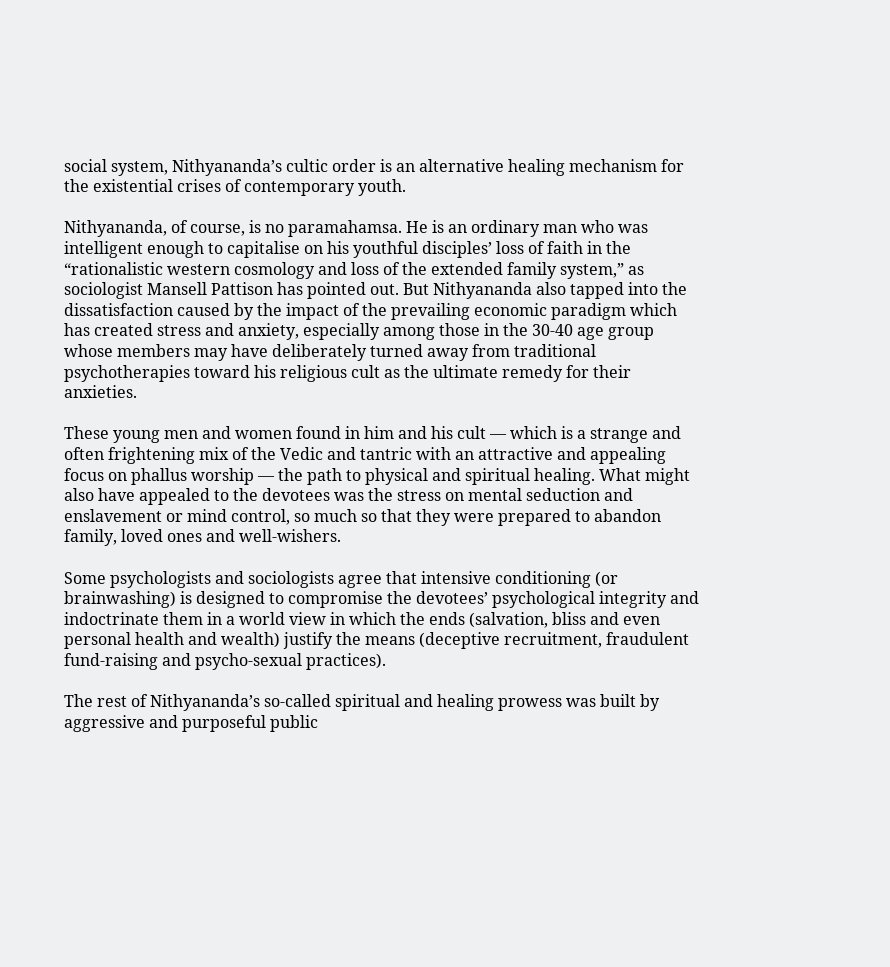social system, Nithyananda’s cultic order is an alternative healing mechanism for the existential crises of contemporary youth.

Nithyananda, of course, is no paramahamsa. He is an ordinary man who was intelligent enough to capitalise on his youthful disciples’ loss of faith in the “rationalistic western cosmology and loss of the extended family system,” as sociologist Mansell Pattison has pointed out. But Nithyananda also tapped into the dissatisfaction caused by the impact of the prevailing economic paradigm which has created stress and anxiety, especially among those in the 30-40 age group whose members may have deliberately turned away from traditional psychotherapies toward his religious cult as the ultimate remedy for their anxieties.

These young men and women found in him and his cult — which is a strange and often frightening mix of the Vedic and tantric with an attractive and appealing focus on phallus worship — the path to physical and spiritual healing. What might also have appealed to the devotees was the stress on mental seduction and enslavement or mind control, so much so that they were prepared to abandon family, loved ones and well-wishers.

Some psychologists and sociologists agree that intensive conditioning (or brainwashing) is designed to compromise the devotees’ psychological integrity and indoctrinate them in a world view in which the ends (salvation, bliss and even personal health and wealth) justify the means (deceptive recruitment, fraudulent fund-raising and psycho-sexual practices).

The rest of Nithyananda’s so-called spiritual and healing prowess was built by aggressive and purposeful public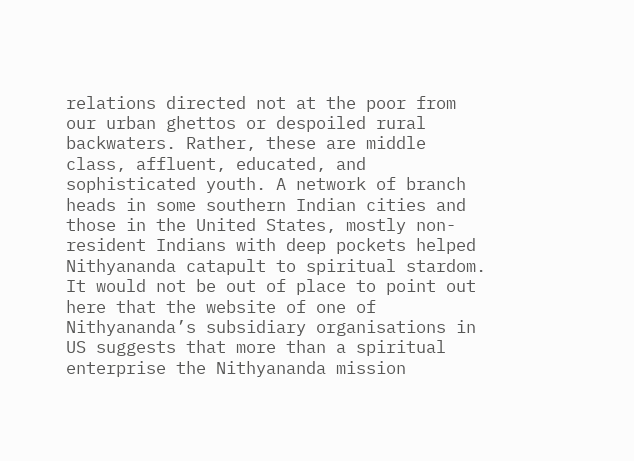relations directed not at the poor from our urban ghettos or despoiled rural backwaters. Rather, these are middle class, affluent, educated, and sophisticated youth. A network of branch heads in some southern Indian cities and those in the United States, mostly non-resident Indians with deep pockets helped Nithyananda catapult to spiritual stardom. It would not be out of place to point out here that the website of one of Nithyananda’s subsidiary organisations in US suggests that more than a spiritual enterprise the Nithyananda mission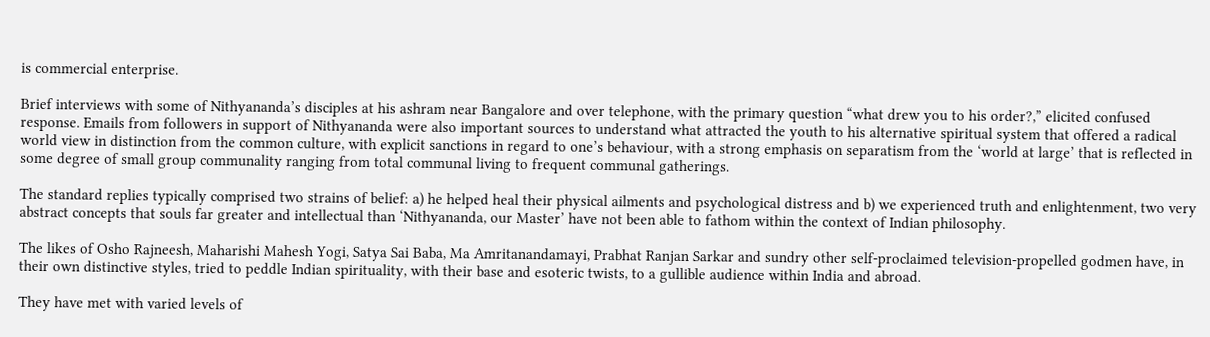is commercial enterprise.

Brief interviews with some of Nithyananda’s disciples at his ashram near Bangalore and over telephone, with the primary question “what drew you to his order?,” elicited confused response. Emails from followers in support of Nithyananda were also important sources to understand what attracted the youth to his alternative spiritual system that offered a radical world view in distinction from the common culture, with explicit sanctions in regard to one’s behaviour, with a strong emphasis on separatism from the ‘world at large’ that is reflected in some degree of small group communality ranging from total communal living to frequent communal gatherings.

The standard replies typically comprised two strains of belief: a) he helped heal their physical ailments and psychological distress and b) we experienced truth and enlightenment, two very abstract concepts that souls far greater and intellectual than ‘Nithyananda, our Master’ have not been able to fathom within the context of Indian philosophy.

The likes of Osho Rajneesh, Maharishi Mahesh Yogi, Satya Sai Baba, Ma Amritanandamayi, Prabhat Ranjan Sarkar and sundry other self-proclaimed television-propelled godmen have, in their own distinctive styles, tried to peddle Indian spirituality, with their base and esoteric twists, to a gullible audience within India and abroad.

They have met with varied levels of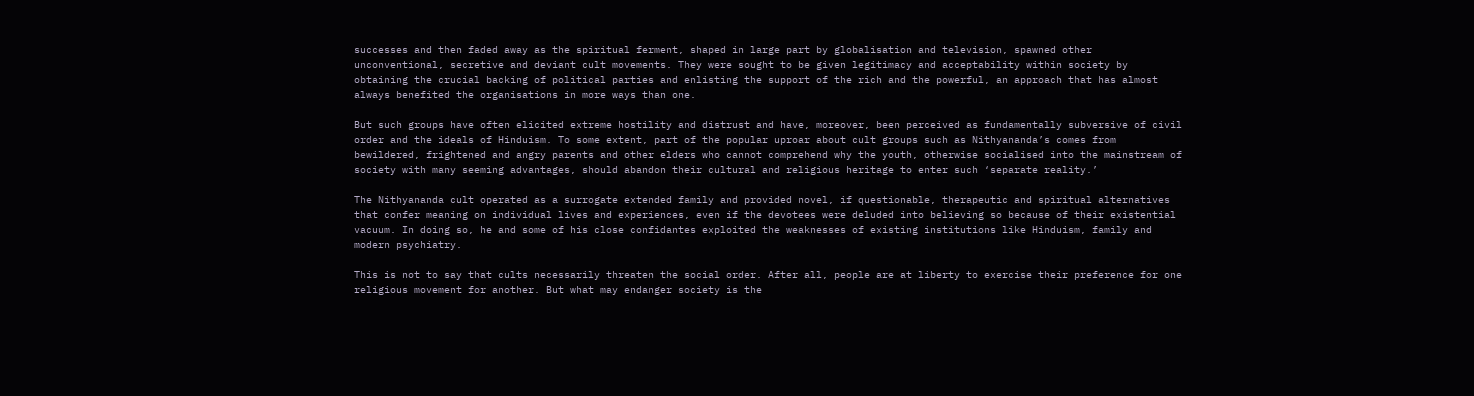successes and then faded away as the spiritual ferment, shaped in large part by globalisation and television, spawned other unconventional, secretive and deviant cult movements. They were sought to be given legitimacy and acceptability within society by obtaining the crucial backing of political parties and enlisting the support of the rich and the powerful, an approach that has almost always benefited the organisations in more ways than one.

But such groups have often elicited extreme hostility and distrust and have, moreover, been perceived as fundamentally subversive of civil order and the ideals of Hinduism. To some extent, part of the popular uproar about cult groups such as Nithyananda’s comes from bewildered, frightened and angry parents and other elders who cannot comprehend why the youth, otherwise socialised into the mainstream of society with many seeming advantages, should abandon their cultural and religious heritage to enter such ‘separate reality.’

The Nithyananda cult operated as a surrogate extended family and provided novel, if questionable, therapeutic and spiritual alternatives that confer meaning on individual lives and experiences, even if the devotees were deluded into believing so because of their existential vacuum. In doing so, he and some of his close confidantes exploited the weaknesses of existing institutions like Hinduism, family and modern psychiatry.

This is not to say that cults necessarily threaten the social order. After all, people are at liberty to exercise their preference for one religious movement for another. But what may endanger society is the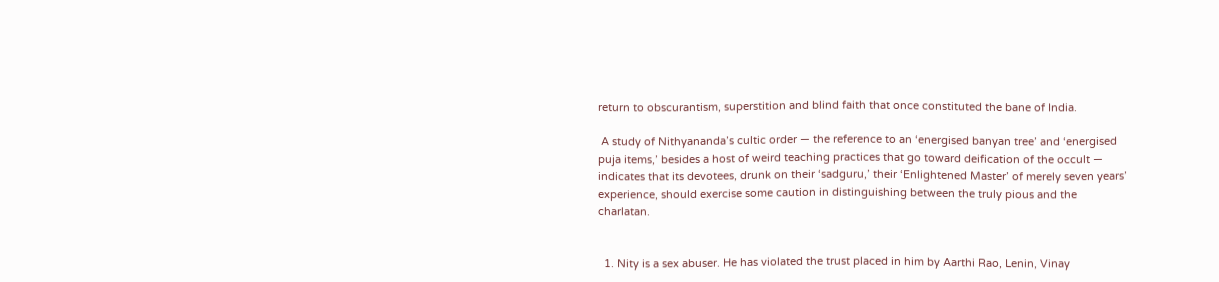return to obscurantism, superstition and blind faith that once constituted the bane of India.

 A study of Nithyananda’s cultic order — the reference to an ‘energised banyan tree’ and ‘energised puja items,’ besides a host of weird teaching practices that go toward deification of the occult — indicates that its devotees, drunk on their ‘sadguru,’ their ‘Enlightened Master’ of merely seven years’ experience, should exercise some caution in distinguishing between the truly pious and the charlatan.


  1. Nity is a sex abuser. He has violated the trust placed in him by Aarthi Rao, Lenin, Vinay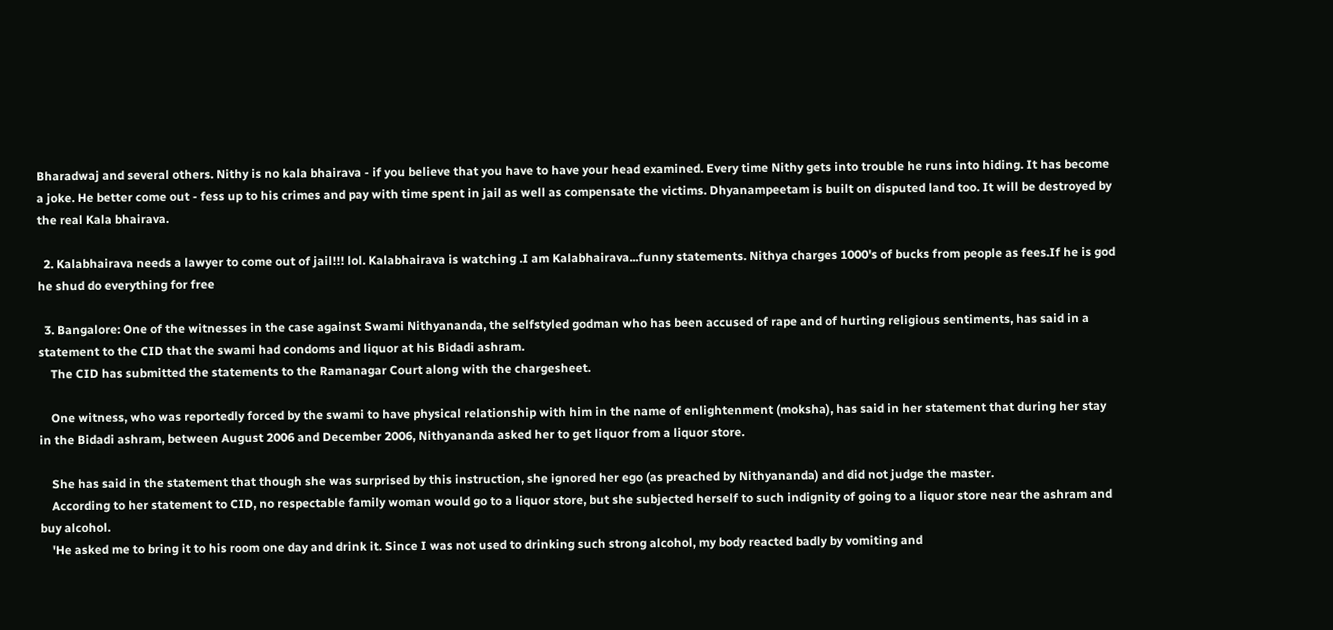Bharadwaj and several others. Nithy is no kala bhairava - if you believe that you have to have your head examined. Every time Nithy gets into trouble he runs into hiding. It has become a joke. He better come out - fess up to his crimes and pay with time spent in jail as well as compensate the victims. Dhyanampeetam is built on disputed land too. It will be destroyed by the real Kala bhairava.

  2. Kalabhairava needs a lawyer to come out of jail!!! lol. Kalabhairava is watching .I am Kalabhairava...funny statements. Nithya charges 1000's of bucks from people as fees.If he is god he shud do everything for free

  3. Bangalore: One of the witnesses in the case against Swami Nithyananda, the selfstyled godman who has been accused of rape and of hurting religious sentiments, has said in a statement to the CID that the swami had condoms and liquor at his Bidadi ashram.
    The CID has submitted the statements to the Ramanagar Court along with the chargesheet.

    One witness, who was reportedly forced by the swami to have physical relationship with him in the name of enlightenment (moksha), has said in her statement that during her stay in the Bidadi ashram, between August 2006 and December 2006, Nithyananda asked her to get liquor from a liquor store.

    She has said in the statement that though she was surprised by this instruction, she ignored her ego (as preached by Nithyananda) and did not judge the master.
    According to her statement to CID, no respectable family woman would go to a liquor store, but she subjected herself to such indignity of going to a liquor store near the ashram and buy alcohol.
    'He asked me to bring it to his room one day and drink it. Since I was not used to drinking such strong alcohol, my body reacted badly by vomiting and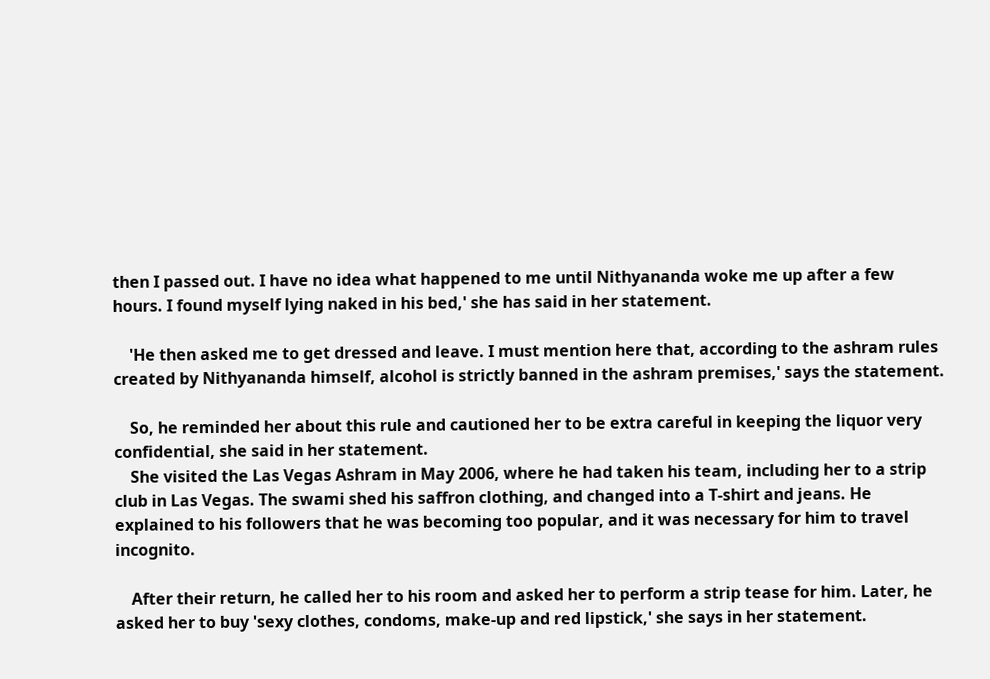then I passed out. I have no idea what happened to me until Nithyananda woke me up after a few hours. I found myself lying naked in his bed,' she has said in her statement.

    'He then asked me to get dressed and leave. I must mention here that, according to the ashram rules created by Nithyananda himself, alcohol is strictly banned in the ashram premises,' says the statement.

    So, he reminded her about this rule and cautioned her to be extra careful in keeping the liquor very confidential, she said in her statement.
    She visited the Las Vegas Ashram in May 2006, where he had taken his team, including her to a strip club in Las Vegas. The swami shed his saffron clothing, and changed into a T-shirt and jeans. He explained to his followers that he was becoming too popular, and it was necessary for him to travel incognito.

    After their return, he called her to his room and asked her to perform a strip tease for him. Later, he asked her to buy 'sexy clothes, condoms, make-up and red lipstick,' she says in her statement.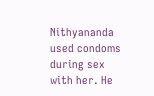Nithyananda used condoms during sex with her. He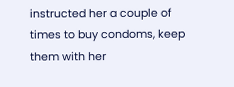instructed her a couple of times to buy condoms, keep them with her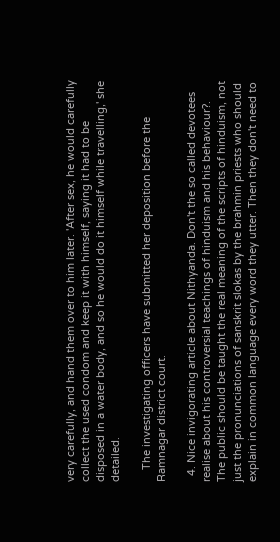very carefully, and hand them over to him later. 'After sex, he would carefully collect the used condom and keep it with himself, saying it had to be disposed in a water body, and so he would do it himself while travelling,' she detailed.

    The investigating officers have submitted her deposition before the Ramnagar district court.

  4. Nice invigorating article about Nithyanda. Don't the so called devotees realise about his controversial teachings of hinduism and his behaviour?. The public should be taught the real meaning of the scripts of hinduism, not just the pronunciations of sanskrit slokas by the brahmin priests who should explain in common language every word they utter. Then they don't need to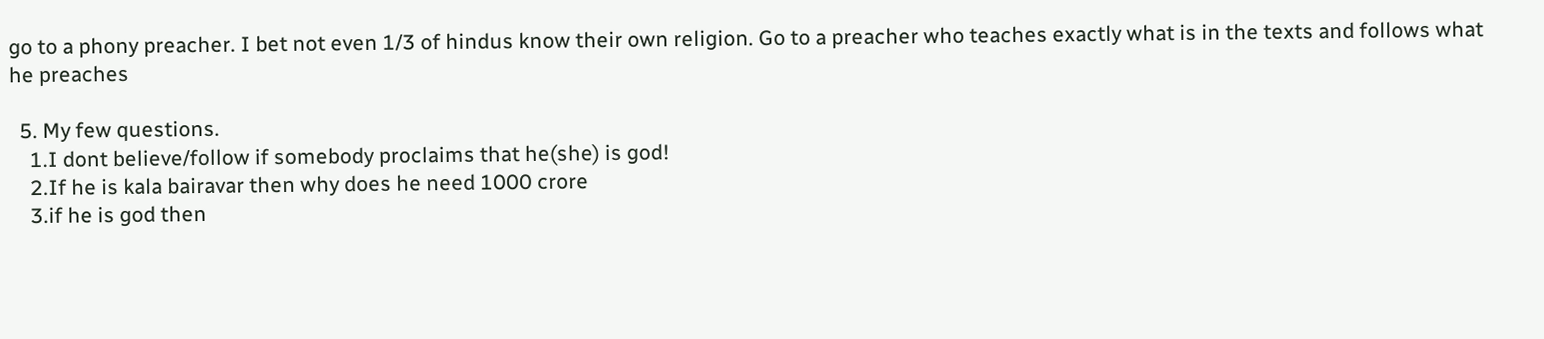go to a phony preacher. I bet not even 1/3 of hindus know their own religion. Go to a preacher who teaches exactly what is in the texts and follows what he preaches

  5. My few questions.
    1.I dont believe/follow if somebody proclaims that he(she) is god!
    2.If he is kala bairavar then why does he need 1000 crore
    3.if he is god then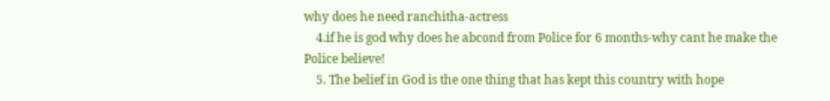why does he need ranchitha-actress
    4.if he is god why does he abcond from Police for 6 months-why cant he make the Police believe!
    5. The belief in God is the one thing that has kept this country with hope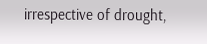irrespective of drought,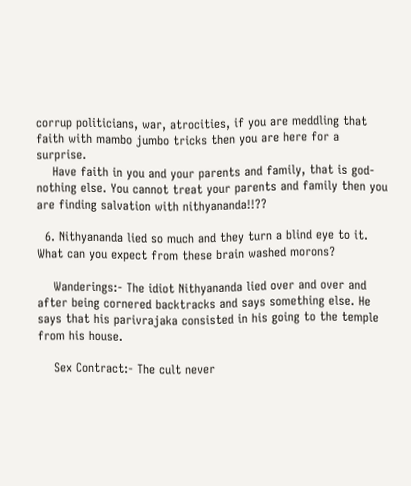corrup politicians, war, atrocities, if you are meddling that faith with mambo jumbo tricks then you are here for a surprise.
    Have faith in you and your parents and family, that is god- nothing else. You cannot treat your parents and family then you are finding salvation with nithyananda!!??

  6. Nithyananda lied so much and they turn a blind eye to it. What can you expect from these brain washed morons?

    Wanderings:- The idiot Nithyananda lied over and over and after being cornered backtracks and says something else. He says that his parivrajaka consisted in his going to the temple from his house.

    Sex Contract:- The cult never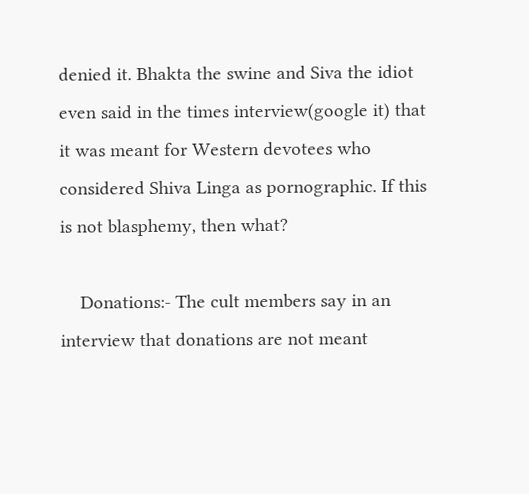denied it. Bhakta the swine and Siva the idiot even said in the times interview(google it) that it was meant for Western devotees who considered Shiva Linga as pornographic. If this is not blasphemy, then what?

    Donations:- The cult members say in an interview that donations are not meant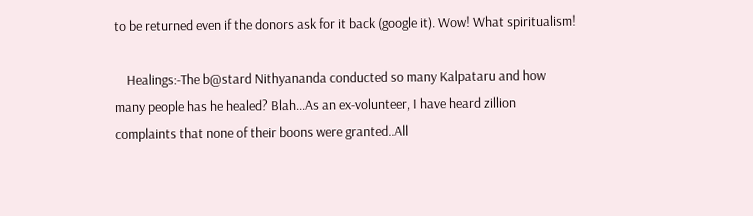to be returned even if the donors ask for it back (google it). Wow! What spiritualism!

    Healings:-The b@stard Nithyananda conducted so many Kalpataru and how many people has he healed? Blah...As an ex-volunteer, I have heard zillion complaints that none of their boons were granted..All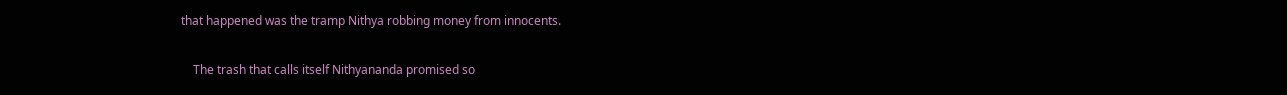that happened was the tramp Nithya robbing money from innocents.

    The trash that calls itself Nithyananda promised so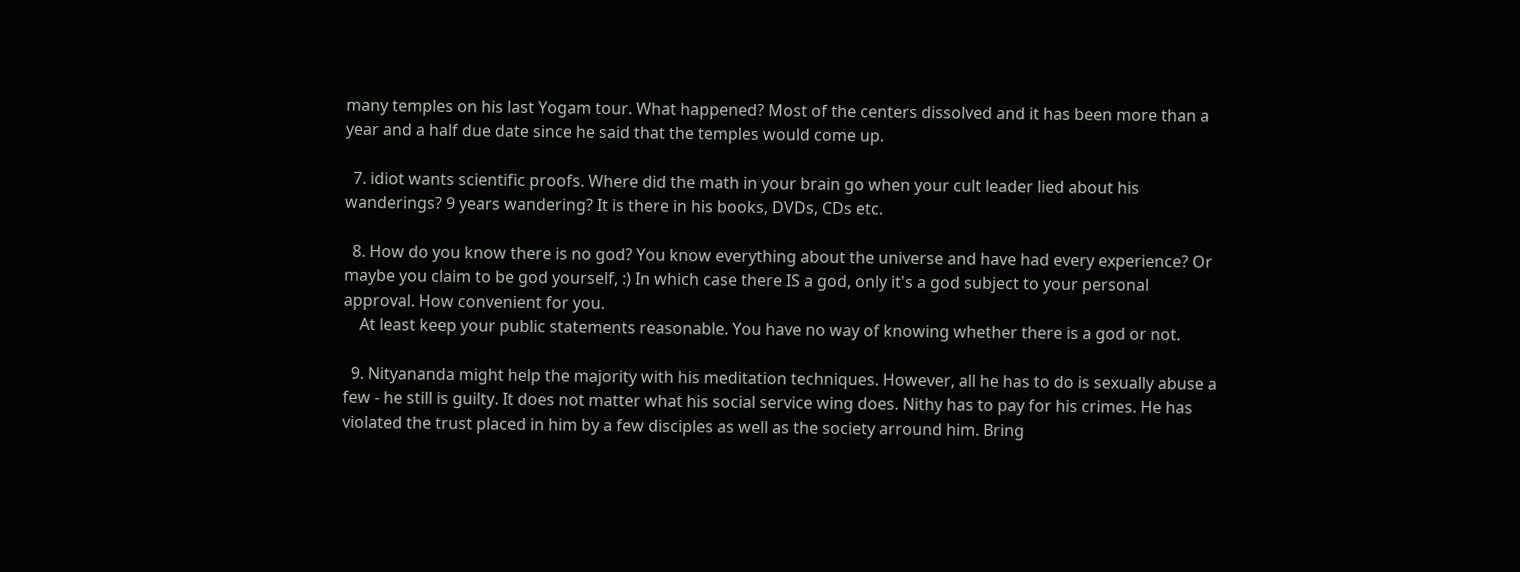many temples on his last Yogam tour. What happened? Most of the centers dissolved and it has been more than a year and a half due date since he said that the temples would come up.

  7. idiot wants scientific proofs. Where did the math in your brain go when your cult leader lied about his wanderings? 9 years wandering? It is there in his books, DVDs, CDs etc.

  8. How do you know there is no god? You know everything about the universe and have had every experience? Or maybe you claim to be god yourself, :) In which case there IS a god, only it's a god subject to your personal approval. How convenient for you.
    At least keep your public statements reasonable. You have no way of knowing whether there is a god or not.

  9. Nityananda might help the majority with his meditation techniques. However, all he has to do is sexually abuse a few - he still is guilty. It does not matter what his social service wing does. Nithy has to pay for his crimes. He has violated the trust placed in him by a few disciples as well as the society arround him. Bring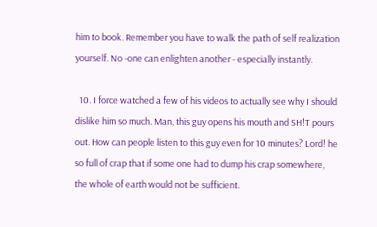him to book. Remember you have to walk the path of self realization yourself. No -one can enlighten another - especially instantly.

  10. I force watched a few of his videos to actually see why I should dislike him so much. Man, this guy opens his mouth and SH!T pours out. How can people listen to this guy even for 10 minutes? Lord! he so full of crap that if some one had to dump his crap somewhere, the whole of earth would not be sufficient.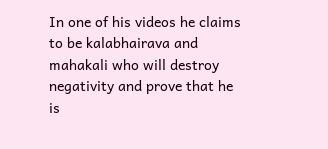In one of his videos he claims to be kalabhairava and mahakali who will destroy negativity and prove that he is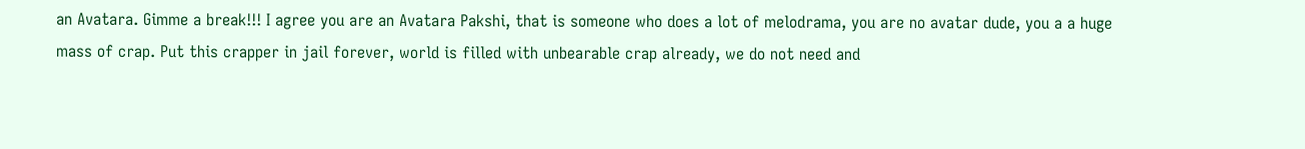an Avatara. Gimme a break!!! I agree you are an Avatara Pakshi, that is someone who does a lot of melodrama, you are no avatar dude, you a a huge mass of crap. Put this crapper in jail forever, world is filled with unbearable crap already, we do not need and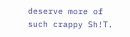deserve more of such crappy Sh!T.